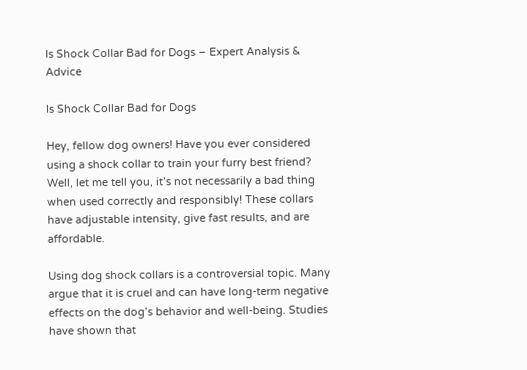Is Shock Collar Bad for Dogs – Expert Analysis & Advice

Is Shock Collar Bad for Dogs

Hey, fellow dog owners! Have you ever considered using a shock collar to train your furry best friend? Well, let me tell you, it’s not necessarily a bad thing when used correctly and responsibly! These collars have adjustable intensity, give fast results, and are affordable.

Using dog shock collars is a controversial topic. Many argue that it is cruel and can have long-term negative effects on the dog’s behavior and well-being. Studies have shown that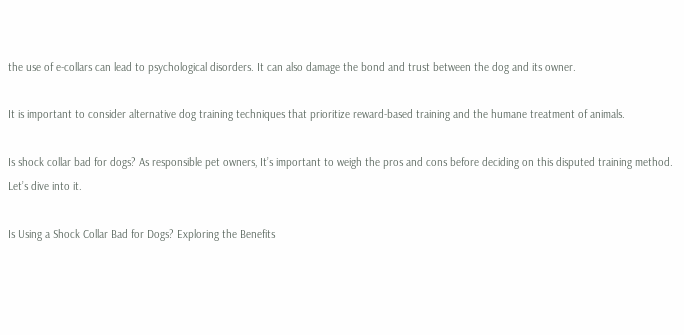the use of e-collars can lead to psychological disorders. It can also damage the bond and trust between the dog and its owner.

It is important to consider alternative dog training techniques that prioritize reward-based training and the humane treatment of animals.

Is shock collar bad for dogs? As responsible pet owners, It’s important to weigh the pros and cons before deciding on this disputed training method. Let’s dive into it.

Is Using a Shock Collar Bad for Dogs? Exploring the Benefits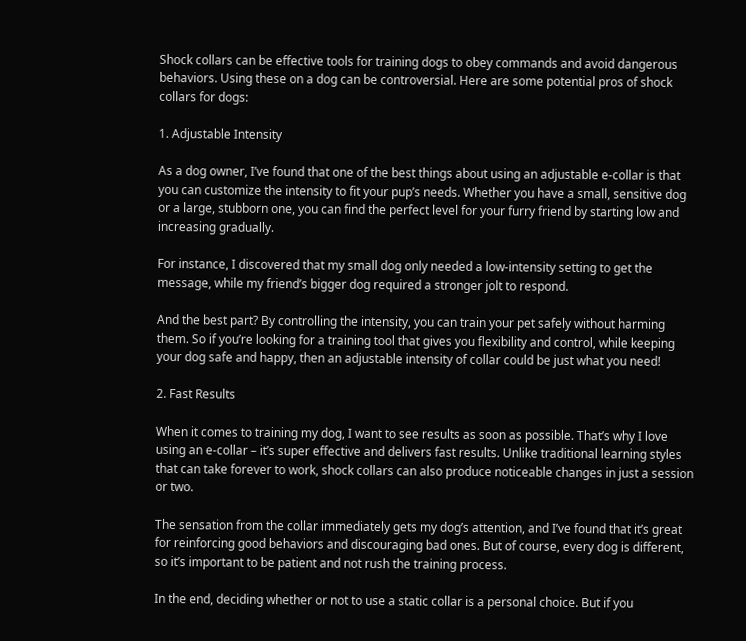Shock collars can be effective tools for training dogs to obey commands and avoid dangerous behaviors. Using these on a dog can be controversial. Here are some potential pros of shock collars for dogs:

1. Adjustable Intensity

As a dog owner, I’ve found that one of the best things about using an adjustable e-collar is that you can customize the intensity to fit your pup’s needs. Whether you have a small, sensitive dog or a large, stubborn one, you can find the perfect level for your furry friend by starting low and increasing gradually.

For instance, I discovered that my small dog only needed a low-intensity setting to get the message, while my friend’s bigger dog required a stronger jolt to respond.

And the best part? By controlling the intensity, you can train your pet safely without harming them. So if you’re looking for a training tool that gives you flexibility and control, while keeping your dog safe and happy, then an adjustable intensity of collar could be just what you need!

2. Fast Results

When it comes to training my dog, I want to see results as soon as possible. That’s why I love using an e-collar – it’s super effective and delivers fast results. Unlike traditional learning styles that can take forever to work, shock collars can also produce noticeable changes in just a session or two.

The sensation from the collar immediately gets my dog’s attention, and I’ve found that it’s great for reinforcing good behaviors and discouraging bad ones. But of course, every dog is different, so it’s important to be patient and not rush the training process.

In the end, deciding whether or not to use a static collar is a personal choice. But if you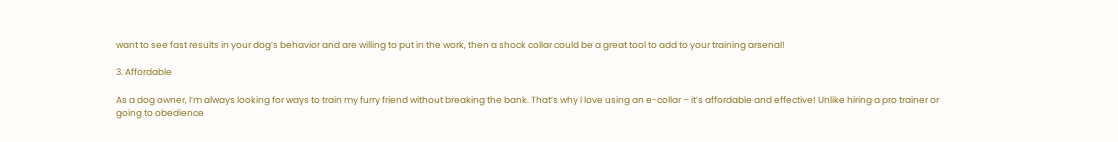want to see fast results in your dog’s behavior and are willing to put in the work, then a shock collar could be a great tool to add to your training arsenal!

3. Affordable

As a dog owner, I’m always looking for ways to train my furry friend without breaking the bank. That’s why I love using an e-collar – it’s affordable and effective! Unlike hiring a pro trainer or going to obedience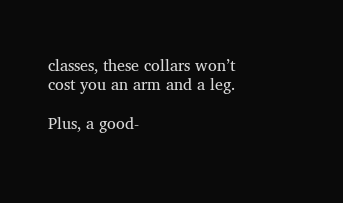classes, these collars won’t cost you an arm and a leg.

Plus, a good-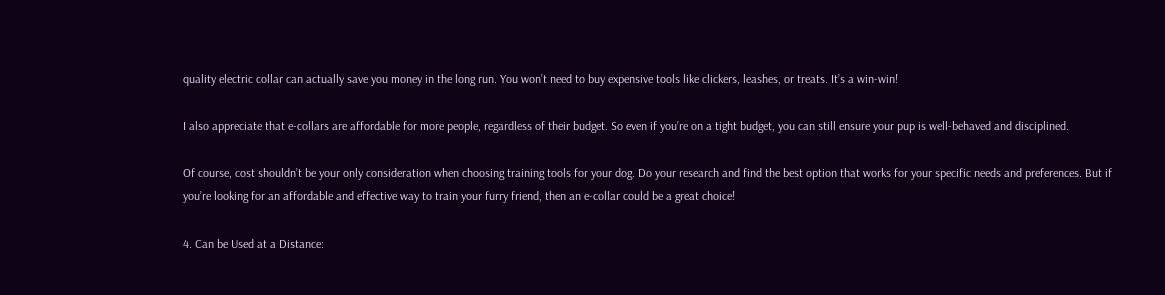quality electric collar can actually save you money in the long run. You won’t need to buy expensive tools like clickers, leashes, or treats. It’s a win-win!

I also appreciate that e-collars are affordable for more people, regardless of their budget. So even if you’re on a tight budget, you can still ensure your pup is well-behaved and disciplined.

Of course, cost shouldn’t be your only consideration when choosing training tools for your dog. Do your research and find the best option that works for your specific needs and preferences. But if you’re looking for an affordable and effective way to train your furry friend, then an e-collar could be a great choice!

4. Can be Used at a Distance: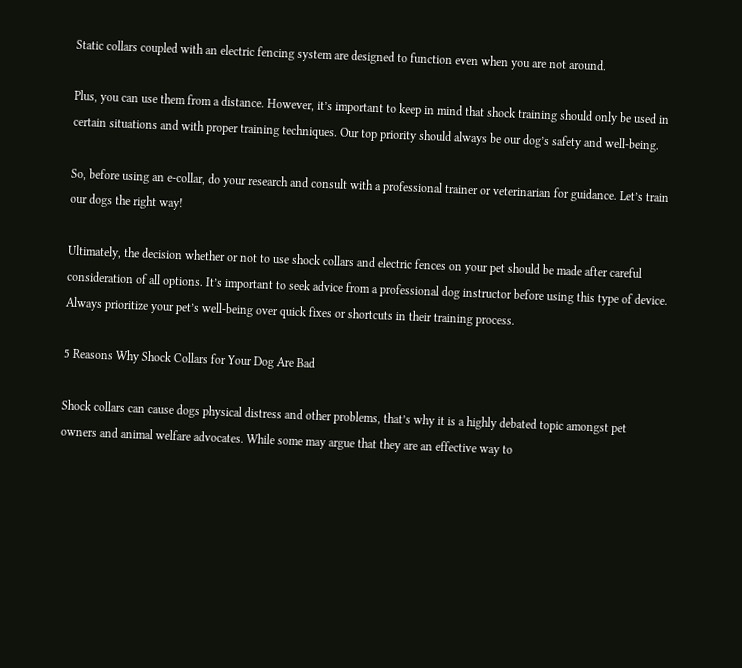Static collars coupled with an electric fencing system are designed to function even when you are not around.

Plus, you can use them from a distance. However, it’s important to keep in mind that shock training should only be used in certain situations and with proper training techniques. Our top priority should always be our dog’s safety and well-being.

So, before using an e-collar, do your research and consult with a professional trainer or veterinarian for guidance. Let’s train our dogs the right way!

Ultimately, the decision whether or not to use shock collars and electric fences on your pet should be made after careful consideration of all options. It’s important to seek advice from a professional dog instructor before using this type of device. Always prioritize your pet’s well-being over quick fixes or shortcuts in their training process.

5 Reasons Why Shock Collars for Your Dog Are Bad

Shock collars can cause dogs physical distress and other problems, that’s why it is a highly debated topic amongst pet owners and animal welfare advocates. While some may argue that they are an effective way to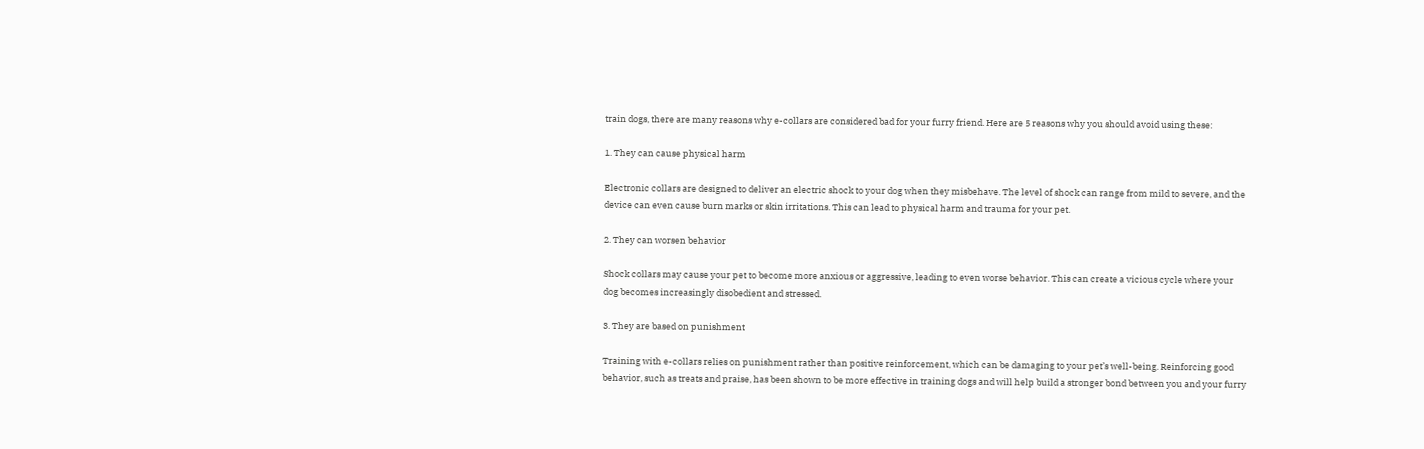train dogs, there are many reasons why e-collars are considered bad for your furry friend. Here are 5 reasons why you should avoid using these:

1. They can cause physical harm

Electronic collars are designed to deliver an electric shock to your dog when they misbehave. The level of shock can range from mild to severe, and the device can even cause burn marks or skin irritations. This can lead to physical harm and trauma for your pet.

2. They can worsen behavior

Shock collars may cause your pet to become more anxious or aggressive, leading to even worse behavior. This can create a vicious cycle where your dog becomes increasingly disobedient and stressed.

3. They are based on punishment

Training with e-collars relies on punishment rather than positive reinforcement, which can be damaging to your pet’s well-being. Reinforcing good behavior, such as treats and praise, has been shown to be more effective in training dogs and will help build a stronger bond between you and your furry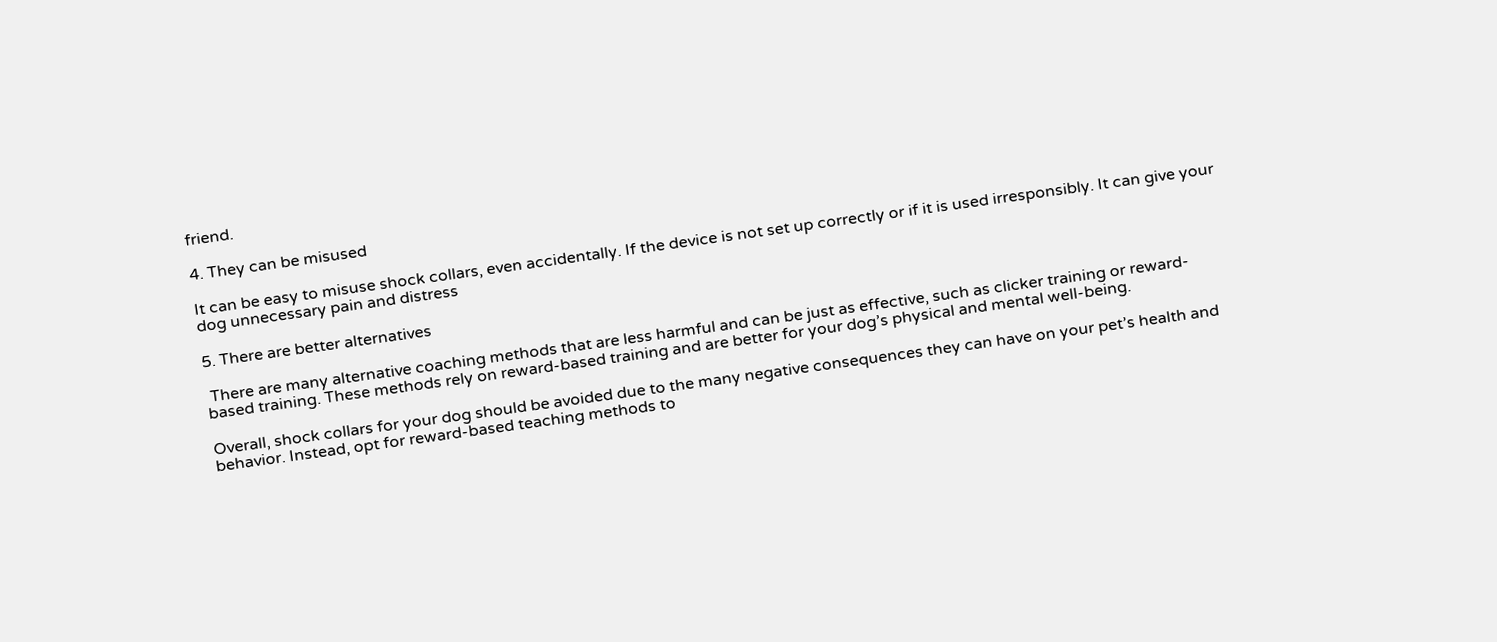friend.

4. They can be misused

It can be easy to misuse shock collars, even accidentally. If the device is not set up correctly or if it is used irresponsibly. It can give your dog unnecessary pain and distress

5. There are better alternatives

 There are many alternative coaching methods that are less harmful and can be just as effective, such as clicker training or reward-based training. These methods rely on reward-based training and are better for your dog’s physical and mental well-being.

Overall, shock collars for your dog should be avoided due to the many negative consequences they can have on your pet’s health and behavior. Instead, opt for reward-based teaching methods to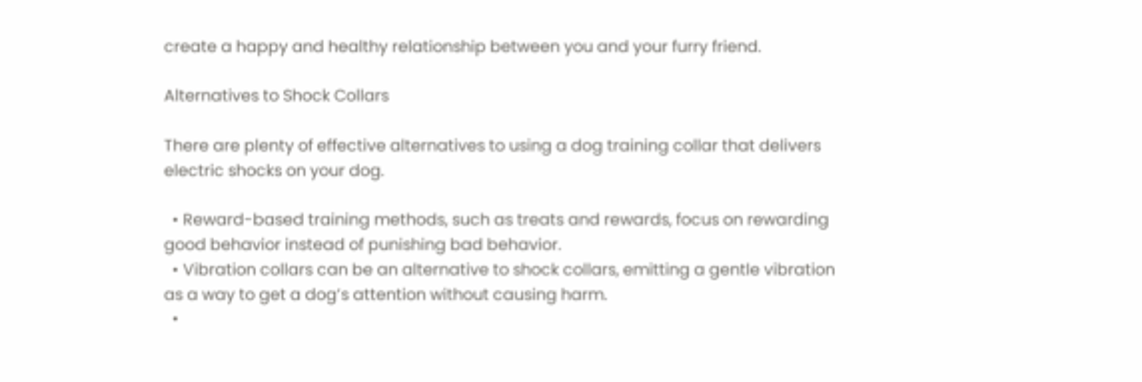create a happy and healthy relationship between you and your furry friend.

Alternatives to Shock Collars

There are plenty of effective alternatives to using a dog training collar that delivers electric shocks on your dog.

  • Reward-based training methods, such as treats and rewards, focus on rewarding good behavior instead of punishing bad behavior.
  • Vibration collars can be an alternative to shock collars, emitting a gentle vibration as a way to get a dog’s attention without causing harm.
  •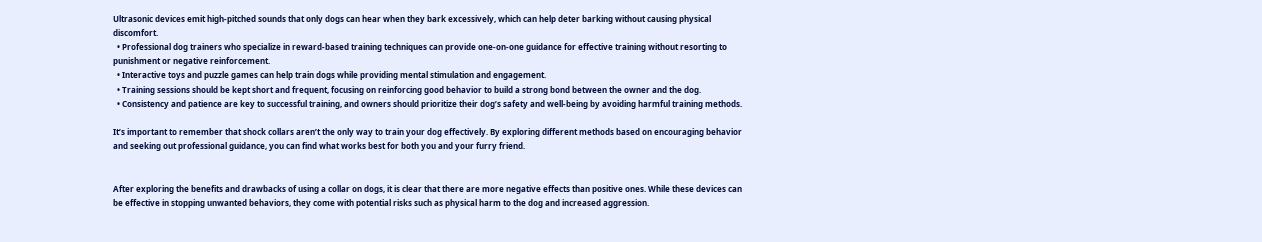Ultrasonic devices emit high-pitched sounds that only dogs can hear when they bark excessively, which can help deter barking without causing physical discomfort.
  • Professional dog trainers who specialize in reward-based training techniques can provide one-on-one guidance for effective training without resorting to punishment or negative reinforcement.
  • Interactive toys and puzzle games can help train dogs while providing mental stimulation and engagement.
  • Training sessions should be kept short and frequent, focusing on reinforcing good behavior to build a strong bond between the owner and the dog.
  • Consistency and patience are key to successful training, and owners should prioritize their dog’s safety and well-being by avoiding harmful training methods.

It’s important to remember that shock collars aren’t the only way to train your dog effectively. By exploring different methods based on encouraging behavior and seeking out professional guidance, you can find what works best for both you and your furry friend.


After exploring the benefits and drawbacks of using a collar on dogs, it is clear that there are more negative effects than positive ones. While these devices can be effective in stopping unwanted behaviors, they come with potential risks such as physical harm to the dog and increased aggression.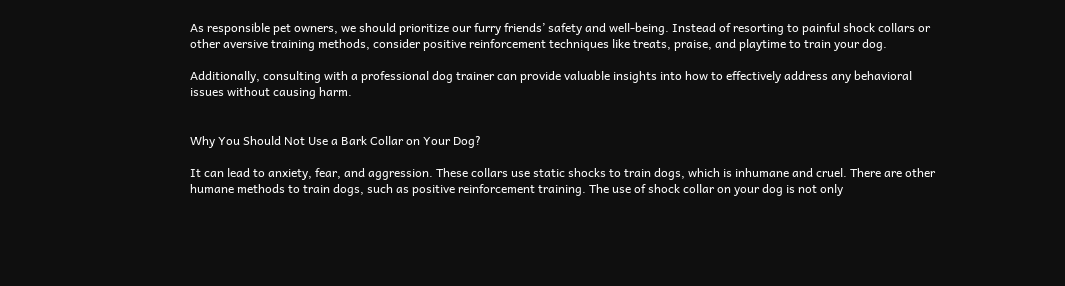As responsible pet owners, we should prioritize our furry friends’ safety and well-being. Instead of resorting to painful shock collars or other aversive training methods, consider positive reinforcement techniques like treats, praise, and playtime to train your dog.

Additionally, consulting with a professional dog trainer can provide valuable insights into how to effectively address any behavioral issues without causing harm.


Why You Should Not Use a Bark Collar on Your Dog?

It can lead to anxiety, fear, and aggression. These collars use static shocks to train dogs, which is inhumane and cruel. There are other humane methods to train dogs, such as positive reinforcement training. The use of shock collar on your dog is not only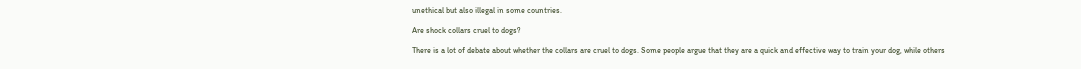unethical but also illegal in some countries.

Are shock collars cruel to dogs?

There is a lot of debate about whether the collars are cruel to dogs. Some people argue that they are a quick and effective way to train your dog, while others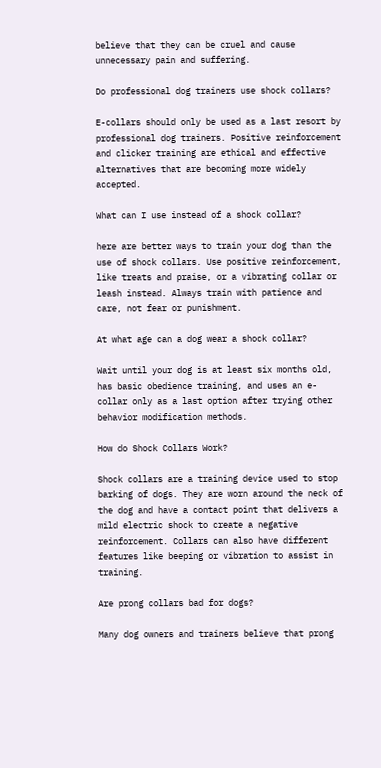believe that they can be cruel and cause unnecessary pain and suffering.

Do professional dog trainers use shock collars?

E-collars should only be used as a last resort by professional dog trainers. Positive reinforcement and clicker training are ethical and effective alternatives that are becoming more widely accepted.

What can I use instead of a shock collar?

here are better ways to train your dog than the use of shock collars. Use positive reinforcement, like treats and praise, or a vibrating collar or leash instead. Always train with patience and care, not fear or punishment.

At what age can a dog wear a shock collar?

Wait until your dog is at least six months old, has basic obedience training, and uses an e-collar only as a last option after trying other behavior modification methods.

How do Shock Collars Work?

Shock collars are a training device used to stop barking of dogs. They are worn around the neck of the dog and have a contact point that delivers a mild electric shock to create a negative reinforcement. Collars can also have different features like beeping or vibration to assist in training.

Are prong collars bad for dogs?

Many dog owners and trainers believe that prong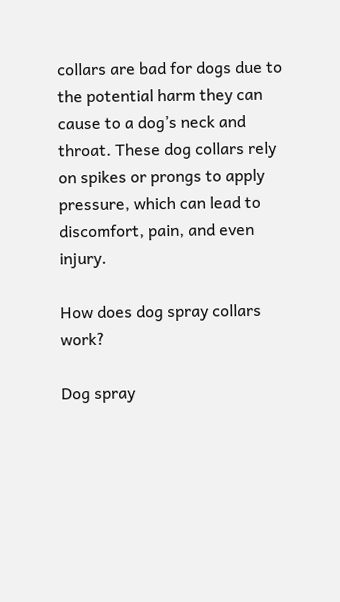collars are bad for dogs due to the potential harm they can cause to a dog’s neck and throat. These dog collars rely on spikes or prongs to apply pressure, which can lead to discomfort, pain, and even injury.

How does dog spray collars work?

Dog spray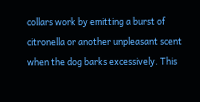collars work by emitting a burst of citronella or another unpleasant scent when the dog barks excessively. This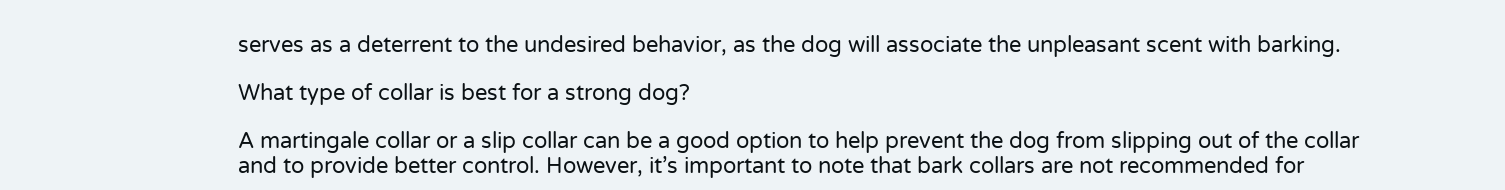serves as a deterrent to the undesired behavior, as the dog will associate the unpleasant scent with barking.

What type of collar is best for a strong dog?

A martingale collar or a slip collar can be a good option to help prevent the dog from slipping out of the collar and to provide better control. However, it’s important to note that bark collars are not recommended for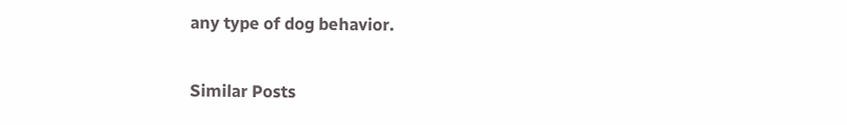any type of dog behavior.

Similar Posts